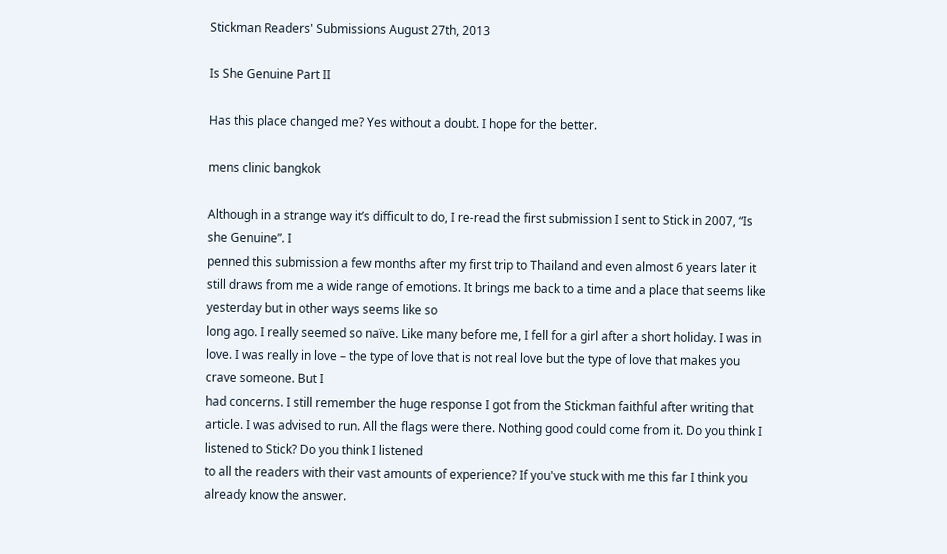Stickman Readers' Submissions August 27th, 2013

Is She Genuine Part II

Has this place changed me? Yes without a doubt. I hope for the better.

mens clinic bangkok

Although in a strange way it’s difficult to do, I re-read the first submission I sent to Stick in 2007, “Is she Genuine”. I
penned this submission a few months after my first trip to Thailand and even almost 6 years later it still draws from me a wide range of emotions. It brings me back to a time and a place that seems like yesterday but in other ways seems like so
long ago. I really seemed so naïve. Like many before me, I fell for a girl after a short holiday. I was in love. I was really in love – the type of love that is not real love but the type of love that makes you crave someone. But I
had concerns. I still remember the huge response I got from the Stickman faithful after writing that article. I was advised to run. All the flags were there. Nothing good could come from it. Do you think I listened to Stick? Do you think I listened
to all the readers with their vast amounts of experience? If you've stuck with me this far I think you already know the answer.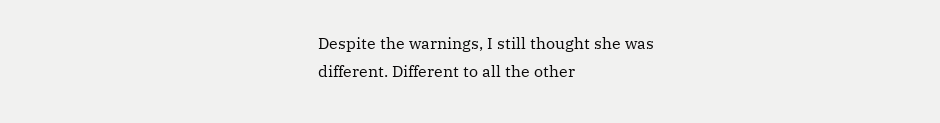Despite the warnings, I still thought she was different. Different to all the other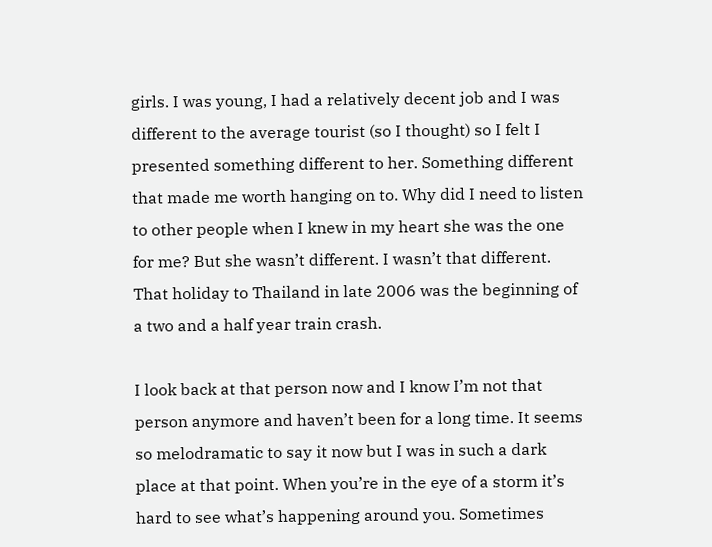girls. I was young, I had a relatively decent job and I was different to the average tourist (so I thought) so I felt I presented something different to her. Something different that made me worth hanging on to. Why did I need to listen to other people when I knew in my heart she was the one for me? But she wasn’t different. I wasn’t that different. That holiday to Thailand in late 2006 was the beginning of a two and a half year train crash.

I look back at that person now and I know I’m not that person anymore and haven’t been for a long time. It seems so melodramatic to say it now but I was in such a dark place at that point. When you’re in the eye of a storm it’s hard to see what’s happening around you. Sometimes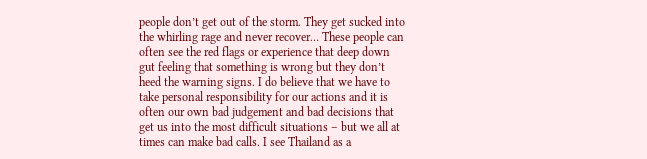people don’t get out of the storm. They get sucked into the whirling rage and never recover… These people can often see the red flags or experience that deep down gut feeling that something is wrong but they don’t heed the warning signs. I do believe that we have to take personal responsibility for our actions and it is often our own bad judgement and bad decisions that get us into the most difficult situations – but we all at times can make bad calls. I see Thailand as a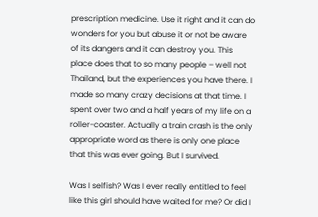prescription medicine. Use it right and it can do wonders for you but abuse it or not be aware of its dangers and it can destroy you. This place does that to so many people – well not Thailand, but the experiences you have there. I made so many crazy decisions at that time. I spent over two and a half years of my life on a roller-coaster. Actually a train crash is the only appropriate word as there is only one place that this was ever going. But I survived.

Was I selfish? Was I ever really entitled to feel like this girl should have waited for me? Or did I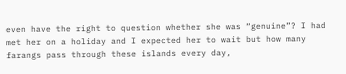even have the right to question whether she was “genuine”? I had met her on a holiday and I expected her to wait but how many farangs pass through these islands every day,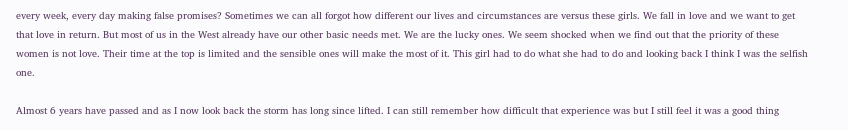every week, every day making false promises? Sometimes we can all forgot how different our lives and circumstances are versus these girls. We fall in love and we want to get that love in return. But most of us in the West already have our other basic needs met. We are the lucky ones. We seem shocked when we find out that the priority of these women is not love. Their time at the top is limited and the sensible ones will make the most of it. This girl had to do what she had to do and looking back I think I was the selfish one.

Almost 6 years have passed and as I now look back the storm has long since lifted. I can still remember how difficult that experience was but I still feel it was a good thing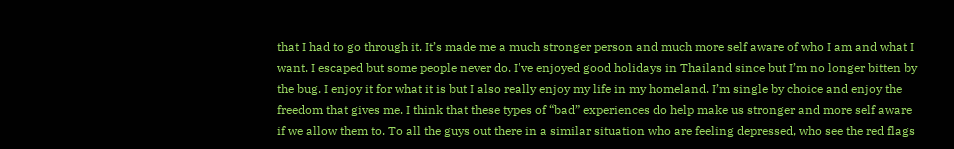that I had to go through it. It’s made me a much stronger person and much more self aware of who I am and what I want. I escaped but some people never do. I've enjoyed good holidays in Thailand since but I’m no longer bitten by the bug. I enjoy it for what it is but I also really enjoy my life in my homeland. I’m single by choice and enjoy the freedom that gives me. I think that these types of “bad” experiences do help make us stronger and more self aware if we allow them to. To all the guys out there in a similar situation who are feeling depressed, who see the red flags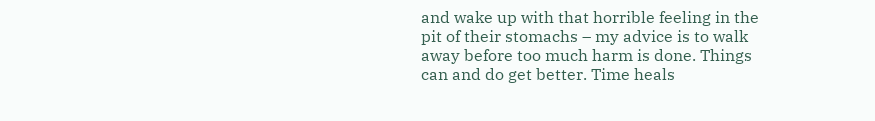and wake up with that horrible feeling in the pit of their stomachs – my advice is to walk away before too much harm is done. Things can and do get better. Time heals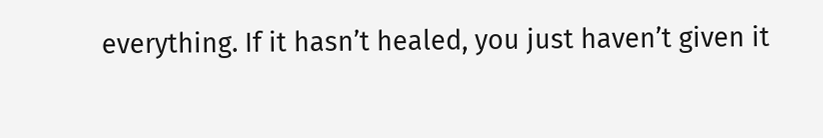everything. If it hasn’t healed, you just haven’t given it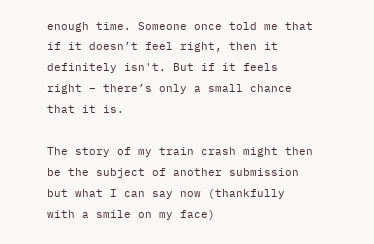enough time. Someone once told me that if it doesn’t feel right, then it definitely isn't. But if it feels right – there’s only a small chance that it is.

The story of my train crash might then be the subject of another submission but what I can say now (thankfully with a smile on my face)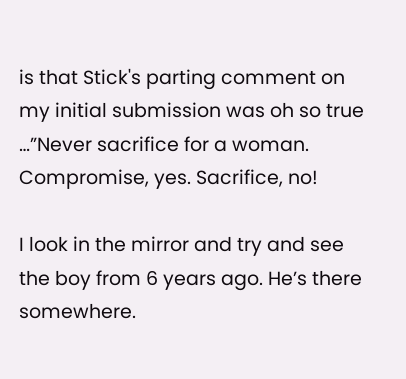is that Stick's parting comment on my initial submission was oh so true …”Never sacrifice for a woman. Compromise, yes. Sacrifice, no!

I look in the mirror and try and see the boy from 6 years ago. He’s there somewhere.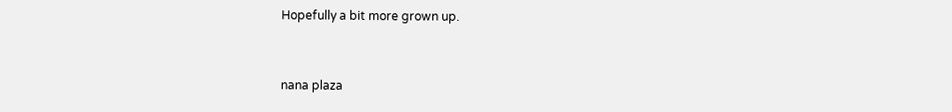Hopefully a bit more grown up.


nana plaza